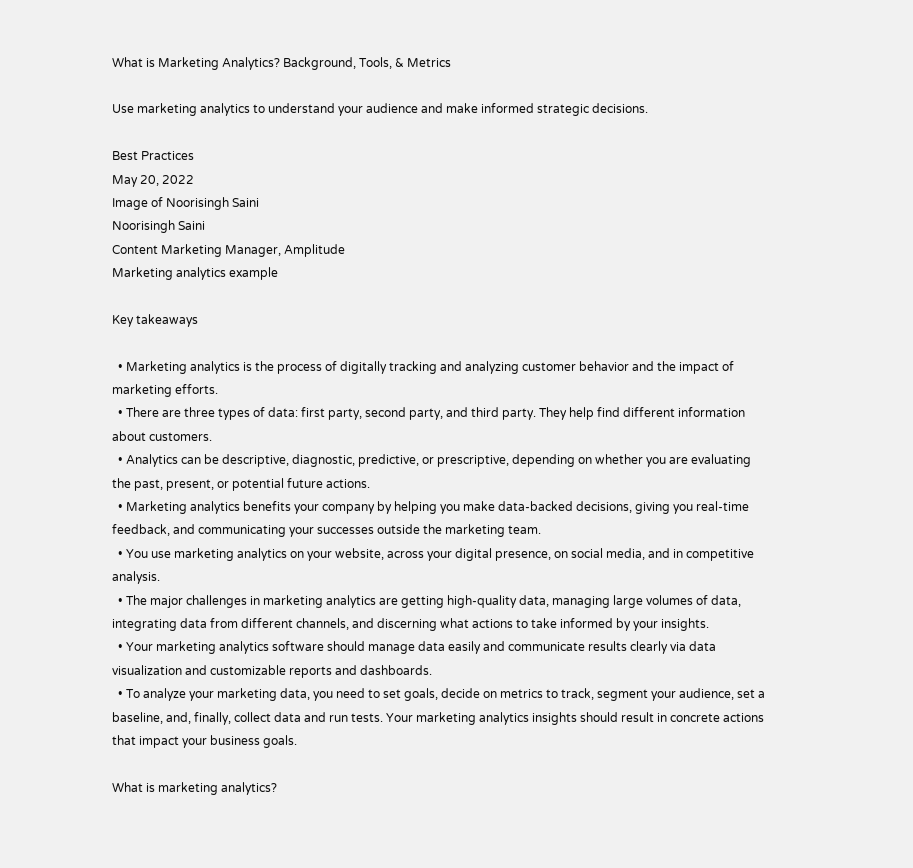What is Marketing Analytics? Background, Tools, & Metrics

Use marketing analytics to understand your audience and make informed strategic decisions.

Best Practices
May 20, 2022
Image of Noorisingh Saini
Noorisingh Saini
Content Marketing Manager, Amplitude
Marketing analytics example

Key takeaways

  • Marketing analytics is the process of digitally tracking and analyzing customer behavior and the impact of marketing efforts.
  • There are three types of data: first party, second party, and third party. They help find different information about customers.
  • Analytics can be descriptive, diagnostic, predictive, or prescriptive, depending on whether you are evaluating the past, present, or potential future actions.
  • Marketing analytics benefits your company by helping you make data-backed decisions, giving you real-time feedback, and communicating your successes outside the marketing team.
  • You use marketing analytics on your website, across your digital presence, on social media, and in competitive analysis.
  • The major challenges in marketing analytics are getting high-quality data, managing large volumes of data, integrating data from different channels, and discerning what actions to take informed by your insights.
  • Your marketing analytics software should manage data easily and communicate results clearly via data visualization and customizable reports and dashboards.
  • To analyze your marketing data, you need to set goals, decide on metrics to track, segment your audience, set a baseline, and, finally, collect data and run tests. Your marketing analytics insights should result in concrete actions that impact your business goals.

What is marketing analytics?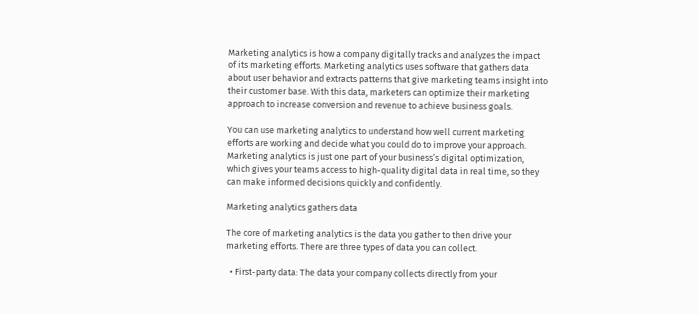Marketing analytics is how a company digitally tracks and analyzes the impact of its marketing efforts. Marketing analytics uses software that gathers data about user behavior and extracts patterns that give marketing teams insight into their customer base. With this data, marketers can optimize their marketing approach to increase conversion and revenue to achieve business goals.

You can use marketing analytics to understand how well current marketing efforts are working and decide what you could do to improve your approach. Marketing analytics is just one part of your business’s digital optimization, which gives your teams access to high-quality digital data in real time, so they can make informed decisions quickly and confidently.

Marketing analytics gathers data

The core of marketing analytics is the data you gather to then drive your marketing efforts. There are three types of data you can collect.

  • First-party data: The data your company collects directly from your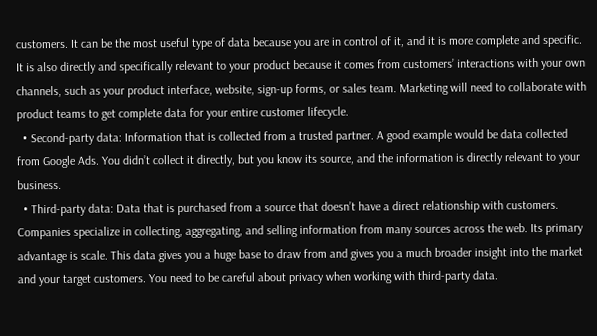customers. It can be the most useful type of data because you are in control of it, and it is more complete and specific. It is also directly and specifically relevant to your product because it comes from customers’ interactions with your own channels, such as your product interface, website, sign-up forms, or sales team. Marketing will need to collaborate with product teams to get complete data for your entire customer lifecycle.
  • Second-party data: Information that is collected from a trusted partner. A good example would be data collected from Google Ads. You didn’t collect it directly, but you know its source, and the information is directly relevant to your business.
  • Third-party data: Data that is purchased from a source that doesn’t have a direct relationship with customers. Companies specialize in collecting, aggregating, and selling information from many sources across the web. Its primary advantage is scale. This data gives you a huge base to draw from and gives you a much broader insight into the market and your target customers. You need to be careful about privacy when working with third-party data.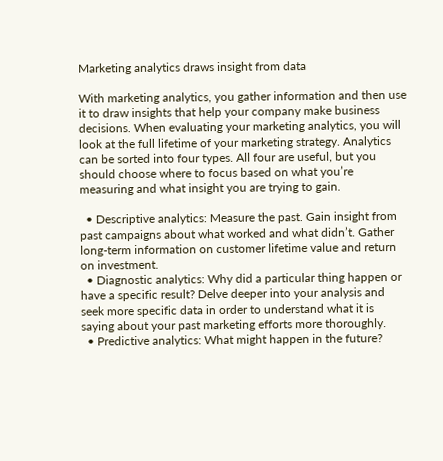Marketing analytics draws insight from data

With marketing analytics, you gather information and then use it to draw insights that help your company make business decisions. When evaluating your marketing analytics, you will look at the full lifetime of your marketing strategy. Analytics can be sorted into four types. All four are useful, but you should choose where to focus based on what you’re measuring and what insight you are trying to gain.

  • Descriptive analytics: Measure the past. Gain insight from past campaigns about what worked and what didn’t. Gather long-term information on customer lifetime value and return on investment.
  • Diagnostic analytics: Why did a particular thing happen or have a specific result? Delve deeper into your analysis and seek more specific data in order to understand what it is saying about your past marketing efforts more thoroughly.
  • Predictive analytics: What might happen in the future?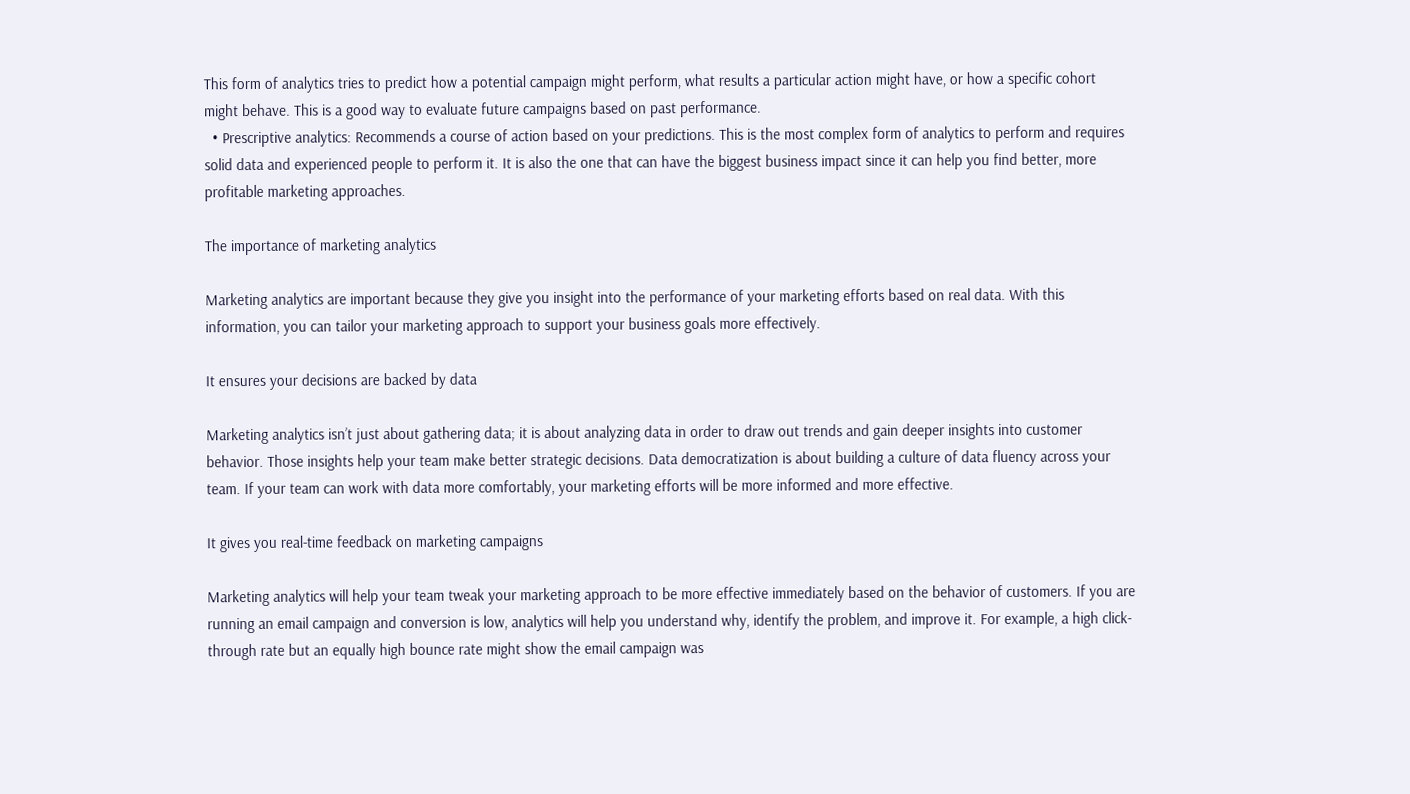This form of analytics tries to predict how a potential campaign might perform, what results a particular action might have, or how a specific cohort might behave. This is a good way to evaluate future campaigns based on past performance.
  • Prescriptive analytics: Recommends a course of action based on your predictions. This is the most complex form of analytics to perform and requires solid data and experienced people to perform it. It is also the one that can have the biggest business impact since it can help you find better, more profitable marketing approaches.

The importance of marketing analytics

Marketing analytics are important because they give you insight into the performance of your marketing efforts based on real data. With this information, you can tailor your marketing approach to support your business goals more effectively.

It ensures your decisions are backed by data

Marketing analytics isn’t just about gathering data; it is about analyzing data in order to draw out trends and gain deeper insights into customer behavior. Those insights help your team make better strategic decisions. Data democratization is about building a culture of data fluency across your team. If your team can work with data more comfortably, your marketing efforts will be more informed and more effective.

It gives you real-time feedback on marketing campaigns

Marketing analytics will help your team tweak your marketing approach to be more effective immediately based on the behavior of customers. If you are running an email campaign and conversion is low, analytics will help you understand why, identify the problem, and improve it. For example, a high click-through rate but an equally high bounce rate might show the email campaign was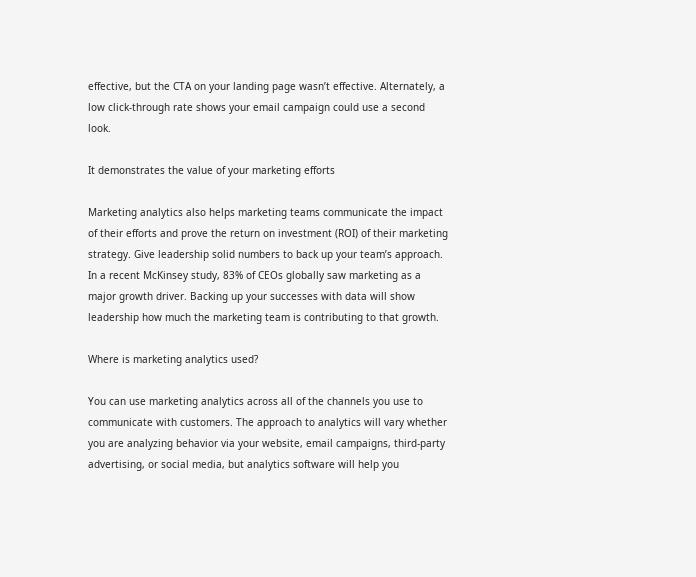effective, but the CTA on your landing page wasn’t effective. Alternately, a low click-through rate shows your email campaign could use a second look.

It demonstrates the value of your marketing efforts

Marketing analytics also helps marketing teams communicate the impact of their efforts and prove the return on investment (ROI) of their marketing strategy. Give leadership solid numbers to back up your team’s approach. In a recent McKinsey study, 83% of CEOs globally saw marketing as a major growth driver. Backing up your successes with data will show leadership how much the marketing team is contributing to that growth.

Where is marketing analytics used?

You can use marketing analytics across all of the channels you use to communicate with customers. The approach to analytics will vary whether you are analyzing behavior via your website, email campaigns, third-party advertising, or social media, but analytics software will help you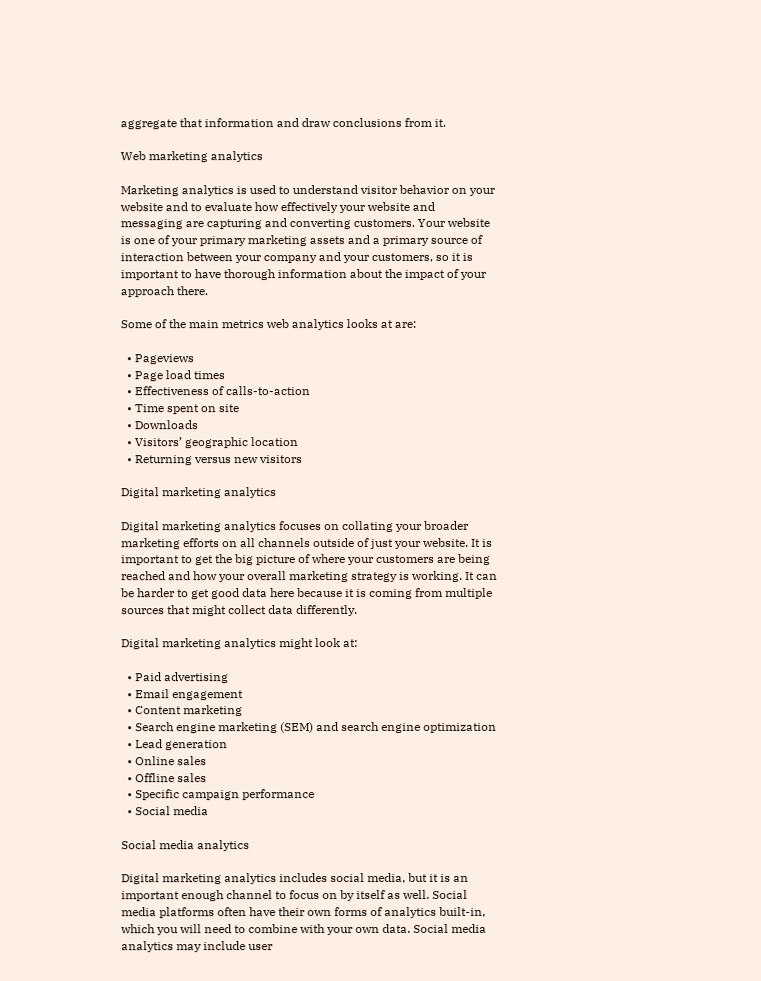aggregate that information and draw conclusions from it.

Web marketing analytics

Marketing analytics is used to understand visitor behavior on your website and to evaluate how effectively your website and messaging are capturing and converting customers. Your website is one of your primary marketing assets and a primary source of interaction between your company and your customers, so it is important to have thorough information about the impact of your approach there.

Some of the main metrics web analytics looks at are:

  • Pageviews
  • Page load times
  • Effectiveness of calls-to-action
  • Time spent on site
  • Downloads
  • Visitors’ geographic location
  • Returning versus new visitors

Digital marketing analytics

Digital marketing analytics focuses on collating your broader marketing efforts on all channels outside of just your website. It is important to get the big picture of where your customers are being reached and how your overall marketing strategy is working. It can be harder to get good data here because it is coming from multiple sources that might collect data differently.

Digital marketing analytics might look at:

  • Paid advertising
  • Email engagement
  • Content marketing
  • Search engine marketing (SEM) and search engine optimization
  • Lead generation
  • Online sales
  • Offline sales
  • Specific campaign performance
  • Social media

Social media analytics

Digital marketing analytics includes social media, but it is an important enough channel to focus on by itself as well. Social media platforms often have their own forms of analytics built-in, which you will need to combine with your own data. Social media analytics may include user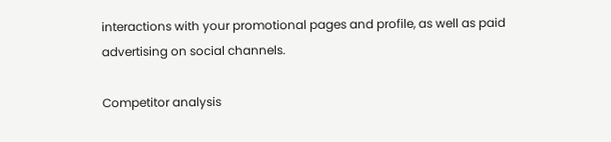interactions with your promotional pages and profile, as well as paid advertising on social channels.

Competitor analysis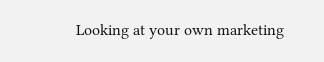Looking at your own marketing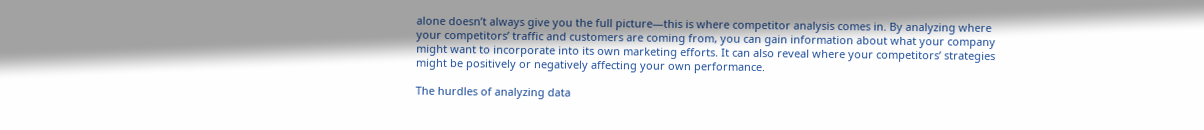alone doesn’t always give you the full picture—this is where competitor analysis comes in. By analyzing where your competitors’ traffic and customers are coming from, you can gain information about what your company might want to incorporate into its own marketing efforts. It can also reveal where your competitors’ strategies might be positively or negatively affecting your own performance.

The hurdles of analyzing data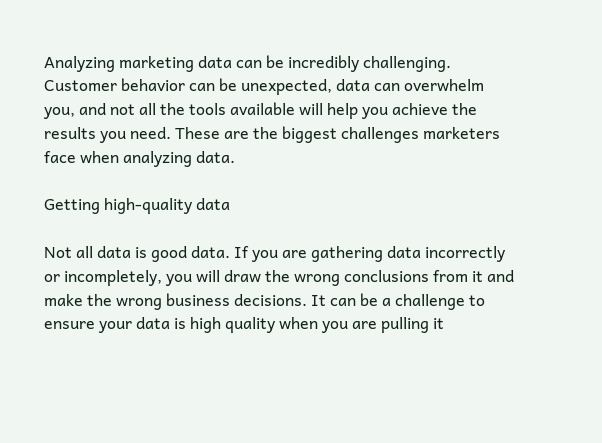Analyzing marketing data can be incredibly challenging. Customer behavior can be unexpected, data can overwhelm you, and not all the tools available will help you achieve the results you need. These are the biggest challenges marketers face when analyzing data.

Getting high-quality data

Not all data is good data. If you are gathering data incorrectly or incompletely, you will draw the wrong conclusions from it and make the wrong business decisions. It can be a challenge to ensure your data is high quality when you are pulling it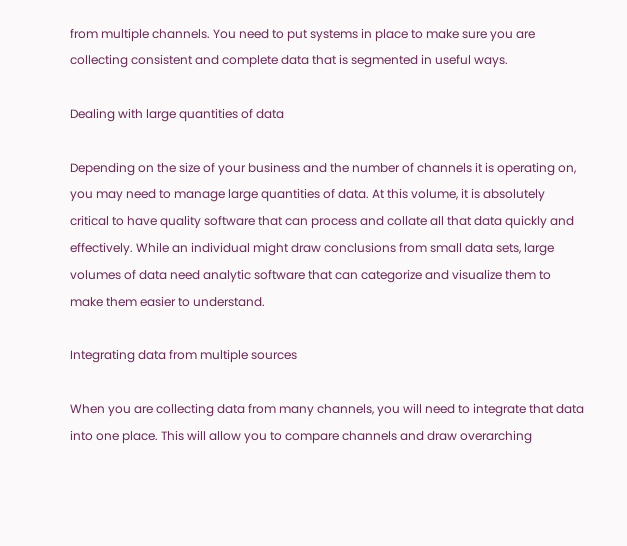from multiple channels. You need to put systems in place to make sure you are collecting consistent and complete data that is segmented in useful ways.

Dealing with large quantities of data

Depending on the size of your business and the number of channels it is operating on, you may need to manage large quantities of data. At this volume, it is absolutely critical to have quality software that can process and collate all that data quickly and effectively. While an individual might draw conclusions from small data sets, large volumes of data need analytic software that can categorize and visualize them to make them easier to understand.

Integrating data from multiple sources

When you are collecting data from many channels, you will need to integrate that data into one place. This will allow you to compare channels and draw overarching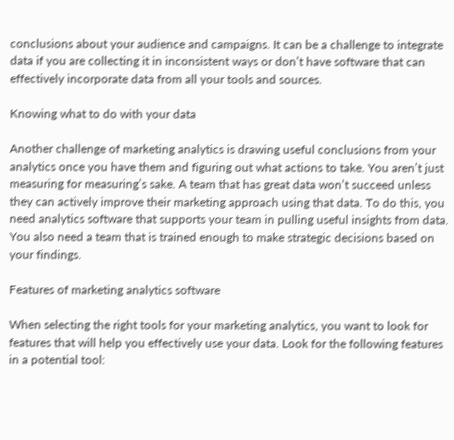conclusions about your audience and campaigns. It can be a challenge to integrate data if you are collecting it in inconsistent ways or don’t have software that can effectively incorporate data from all your tools and sources.

Knowing what to do with your data

Another challenge of marketing analytics is drawing useful conclusions from your analytics once you have them and figuring out what actions to take. You aren’t just measuring for measuring’s sake. A team that has great data won’t succeed unless they can actively improve their marketing approach using that data. To do this, you need analytics software that supports your team in pulling useful insights from data. You also need a team that is trained enough to make strategic decisions based on your findings.

Features of marketing analytics software

When selecting the right tools for your marketing analytics, you want to look for features that will help you effectively use your data. Look for the following features in a potential tool: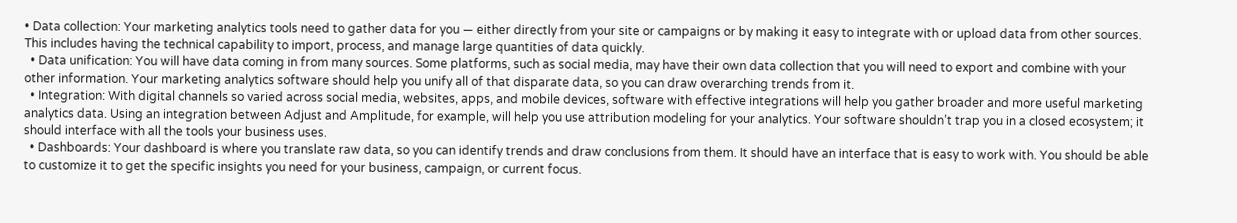• Data collection: Your marketing analytics tools need to gather data for you — either directly from your site or campaigns or by making it easy to integrate with or upload data from other sources. This includes having the technical capability to import, process, and manage large quantities of data quickly.
  • Data unification: You will have data coming in from many sources. Some platforms, such as social media, may have their own data collection that you will need to export and combine with your other information. Your marketing analytics software should help you unify all of that disparate data, so you can draw overarching trends from it.
  • Integration: With digital channels so varied across social media, websites, apps, and mobile devices, software with effective integrations will help you gather broader and more useful marketing analytics data. Using an integration between Adjust and Amplitude, for example, will help you use attribution modeling for your analytics. Your software shouldn’t trap you in a closed ecosystem; it should interface with all the tools your business uses.
  • Dashboards: Your dashboard is where you translate raw data, so you can identify trends and draw conclusions from them. It should have an interface that is easy to work with. You should be able to customize it to get the specific insights you need for your business, campaign, or current focus.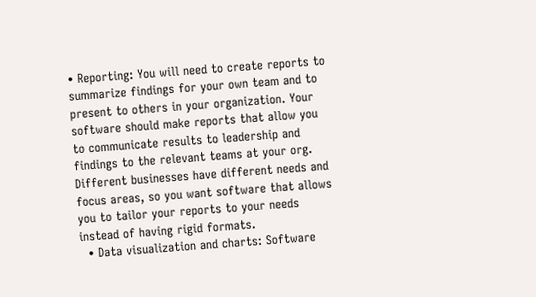• Reporting: You will need to create reports to summarize findings for your own team and to present to others in your organization. Your software should make reports that allow you to communicate results to leadership and findings to the relevant teams at your org. Different businesses have different needs and focus areas, so you want software that allows you to tailor your reports to your needs instead of having rigid formats.
  • Data visualization and charts: Software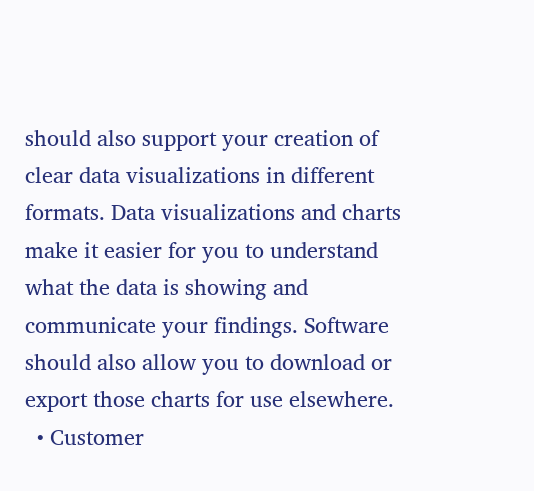should also support your creation of clear data visualizations in different formats. Data visualizations and charts make it easier for you to understand what the data is showing and communicate your findings. Software should also allow you to download or export those charts for use elsewhere.
  • Customer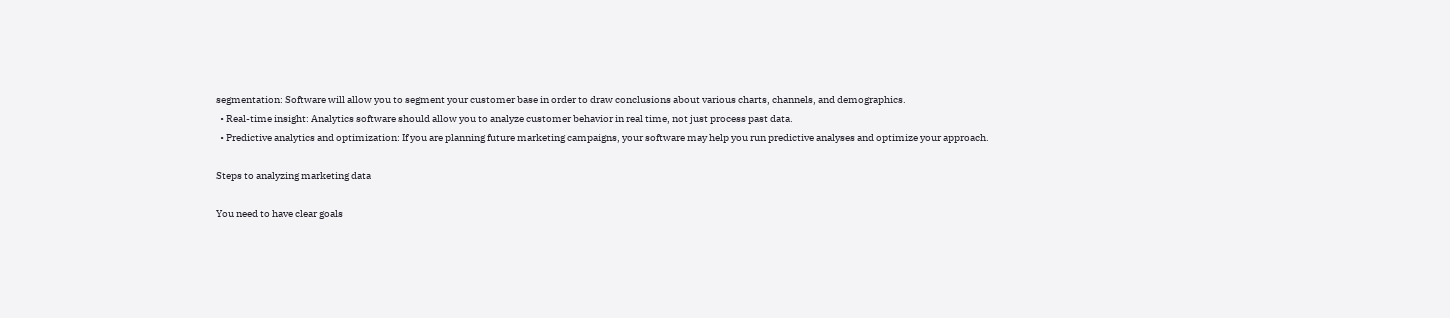segmentation: Software will allow you to segment your customer base in order to draw conclusions about various charts, channels, and demographics.
  • Real-time insight: Analytics software should allow you to analyze customer behavior in real time, not just process past data.
  • Predictive analytics and optimization: If you are planning future marketing campaigns, your software may help you run predictive analyses and optimize your approach.

Steps to analyzing marketing data

You need to have clear goals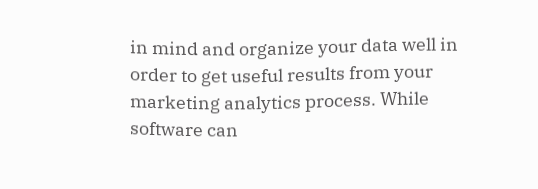in mind and organize your data well in order to get useful results from your marketing analytics process. While software can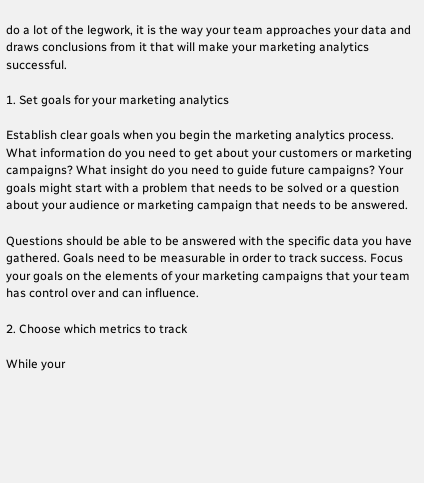do a lot of the legwork, it is the way your team approaches your data and draws conclusions from it that will make your marketing analytics successful.

1. Set goals for your marketing analytics

Establish clear goals when you begin the marketing analytics process. What information do you need to get about your customers or marketing campaigns? What insight do you need to guide future campaigns? Your goals might start with a problem that needs to be solved or a question about your audience or marketing campaign that needs to be answered.

Questions should be able to be answered with the specific data you have gathered. Goals need to be measurable in order to track success. Focus your goals on the elements of your marketing campaigns that your team has control over and can influence.

2. Choose which metrics to track

While your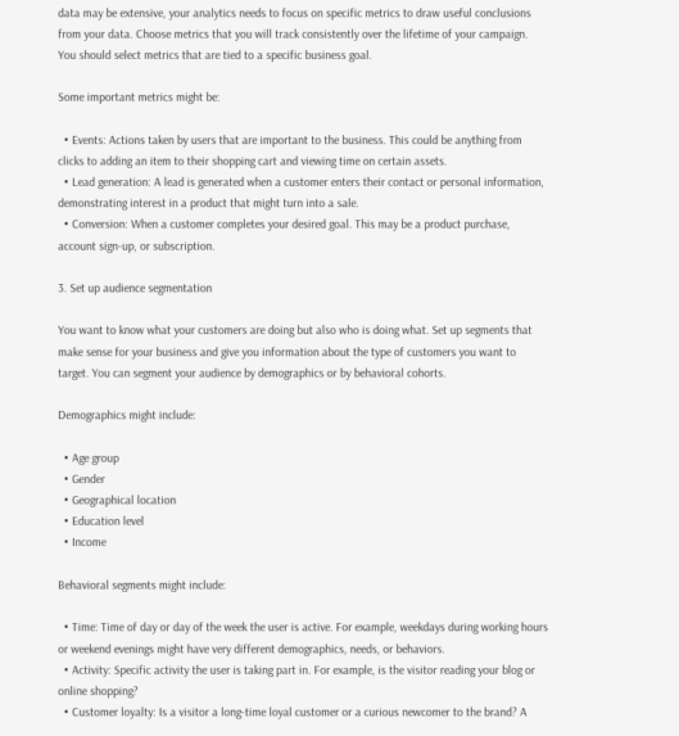data may be extensive, your analytics needs to focus on specific metrics to draw useful conclusions from your data. Choose metrics that you will track consistently over the lifetime of your campaign. You should select metrics that are tied to a specific business goal.

Some important metrics might be:

  • Events: Actions taken by users that are important to the business. This could be anything from clicks to adding an item to their shopping cart and viewing time on certain assets.
  • Lead generation: A lead is generated when a customer enters their contact or personal information, demonstrating interest in a product that might turn into a sale.
  • Conversion: When a customer completes your desired goal. This may be a product purchase, account sign-up, or subscription.

3. Set up audience segmentation

You want to know what your customers are doing but also who is doing what. Set up segments that make sense for your business and give you information about the type of customers you want to target. You can segment your audience by demographics or by behavioral cohorts.

Demographics might include:

  • Age group
  • Gender
  • Geographical location
  • Education level
  • Income

Behavioral segments might include:

  • Time: Time of day or day of the week the user is active. For example, weekdays during working hours or weekend evenings might have very different demographics, needs, or behaviors.
  • Activity: Specific activity the user is taking part in. For example, is the visitor reading your blog or online shopping?
  • Customer loyalty: Is a visitor a long-time loyal customer or a curious newcomer to the brand? A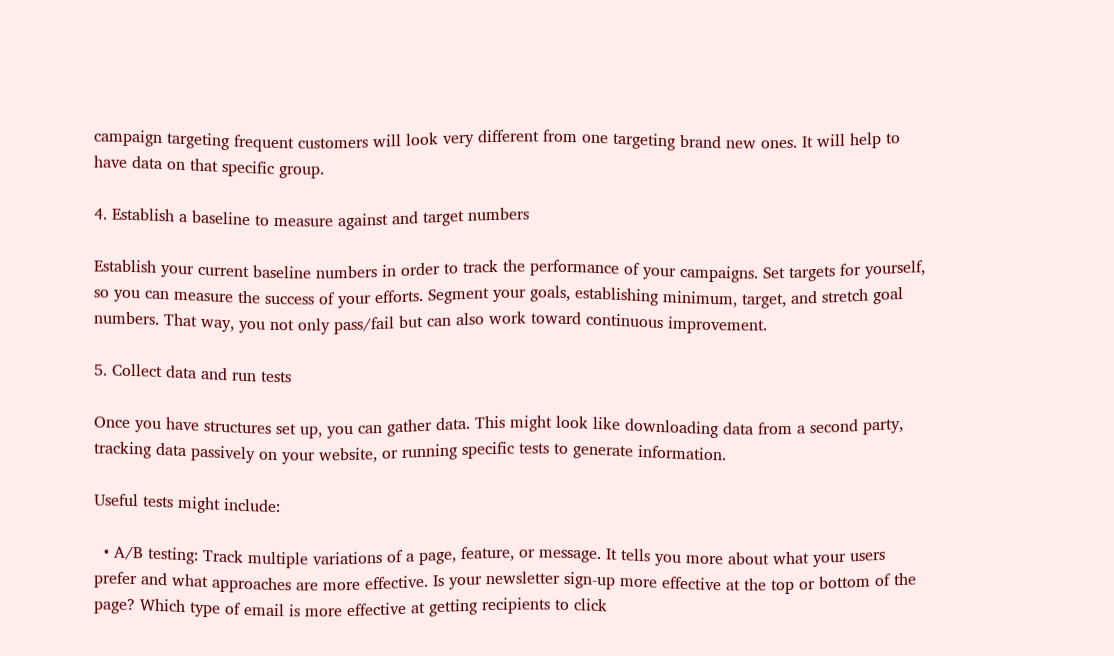campaign targeting frequent customers will look very different from one targeting brand new ones. It will help to have data on that specific group.

4. Establish a baseline to measure against and target numbers

Establish your current baseline numbers in order to track the performance of your campaigns. Set targets for yourself, so you can measure the success of your efforts. Segment your goals, establishing minimum, target, and stretch goal numbers. That way, you not only pass/fail but can also work toward continuous improvement.

5. Collect data and run tests

Once you have structures set up, you can gather data. This might look like downloading data from a second party, tracking data passively on your website, or running specific tests to generate information.

Useful tests might include:

  • A/B testing: Track multiple variations of a page, feature, or message. It tells you more about what your users prefer and what approaches are more effective. Is your newsletter sign-up more effective at the top or bottom of the page? Which type of email is more effective at getting recipients to click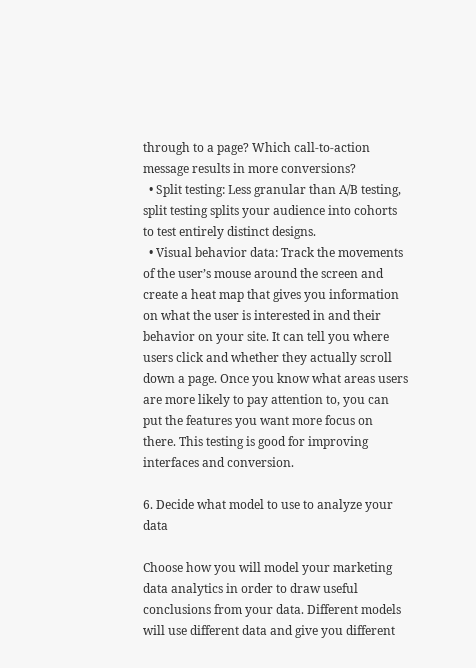through to a page? Which call-to-action message results in more conversions?
  • Split testing: Less granular than A/B testing, split testing splits your audience into cohorts to test entirely distinct designs.
  • Visual behavior data: Track the movements of the user’s mouse around the screen and create a heat map that gives you information on what the user is interested in and their behavior on your site. It can tell you where users click and whether they actually scroll down a page. Once you know what areas users are more likely to pay attention to, you can put the features you want more focus on there. This testing is good for improving interfaces and conversion.

6. Decide what model to use to analyze your data

Choose how you will model your marketing data analytics in order to draw useful conclusions from your data. Different models will use different data and give you different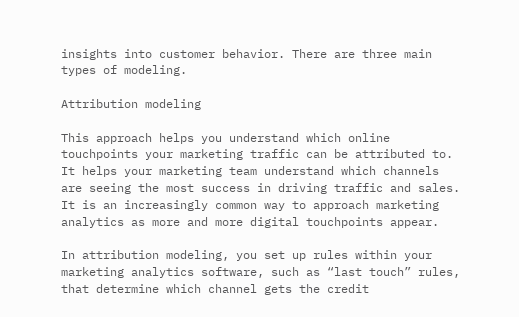insights into customer behavior. There are three main types of modeling.

Attribution modeling

This approach helps you understand which online touchpoints your marketing traffic can be attributed to. It helps your marketing team understand which channels are seeing the most success in driving traffic and sales. It is an increasingly common way to approach marketing analytics as more and more digital touchpoints appear.

In attribution modeling, you set up rules within your marketing analytics software, such as “last touch” rules, that determine which channel gets the credit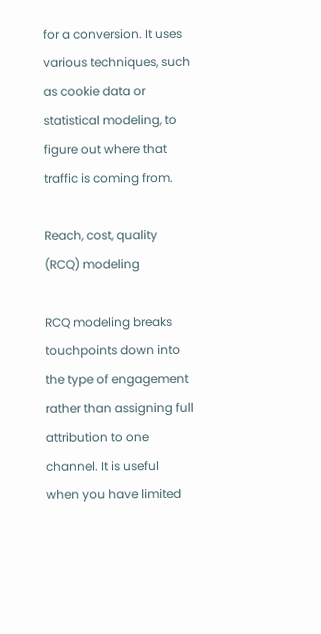for a conversion. It uses various techniques, such as cookie data or statistical modeling, to figure out where that traffic is coming from.

Reach, cost, quality (RCQ) modeling

RCQ modeling breaks touchpoints down into the type of engagement rather than assigning full attribution to one channel. It is useful when you have limited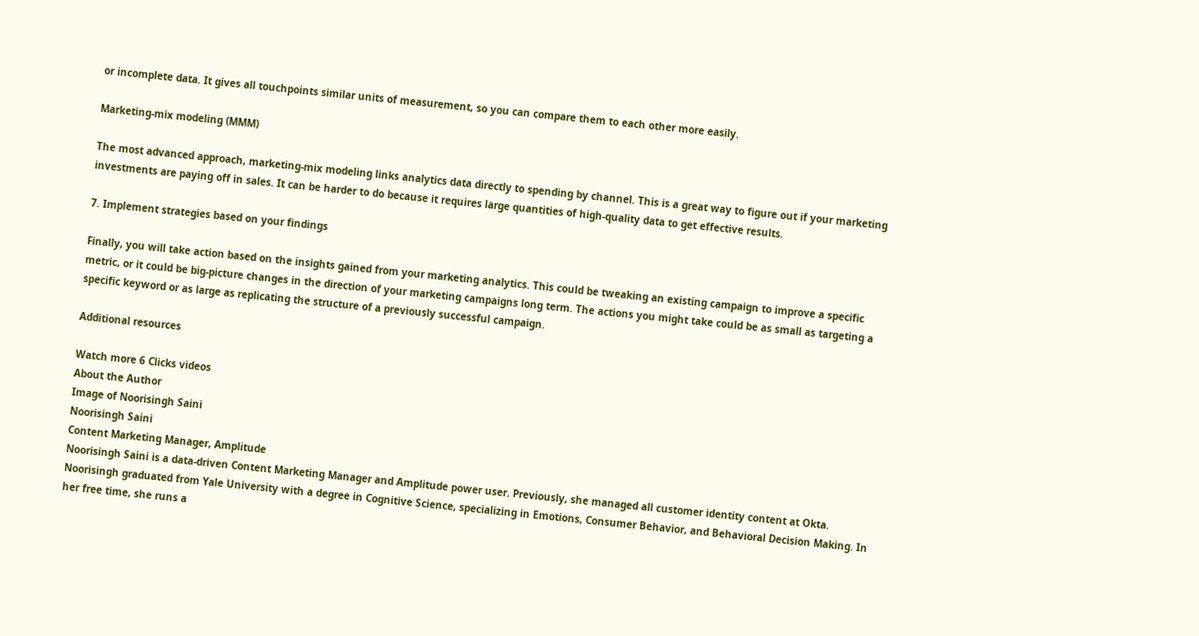or incomplete data. It gives all touchpoints similar units of measurement, so you can compare them to each other more easily.

Marketing-mix modeling (MMM)

The most advanced approach, marketing-mix modeling links analytics data directly to spending by channel. This is a great way to figure out if your marketing investments are paying off in sales. It can be harder to do because it requires large quantities of high-quality data to get effective results.

7. Implement strategies based on your findings

Finally, you will take action based on the insights gained from your marketing analytics. This could be tweaking an existing campaign to improve a specific metric, or it could be big-picture changes in the direction of your marketing campaigns long term. The actions you might take could be as small as targeting a specific keyword or as large as replicating the structure of a previously successful campaign.

Additional resources

Watch more 6 Clicks videos
About the Author
Image of Noorisingh Saini
Noorisingh Saini
Content Marketing Manager, Amplitude
Noorisingh Saini is a data-driven Content Marketing Manager and Amplitude power user. Previously, she managed all customer identity content at Okta. Noorisingh graduated from Yale University with a degree in Cognitive Science, specializing in Emotions, Consumer Behavior, and Behavioral Decision Making. In her free time, she runs a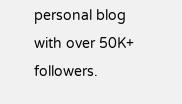personal blog with over 50K+ followers.